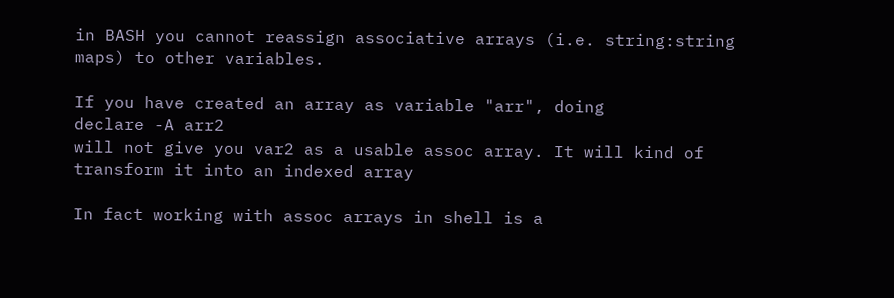in BASH you cannot reassign associative arrays (i.e. string:string maps) to other variables.

If you have created an array as variable "arr", doing
declare -A arr2
will not give you var2 as a usable assoc array. It will kind of transform it into an indexed array

In fact working with assoc arrays in shell is a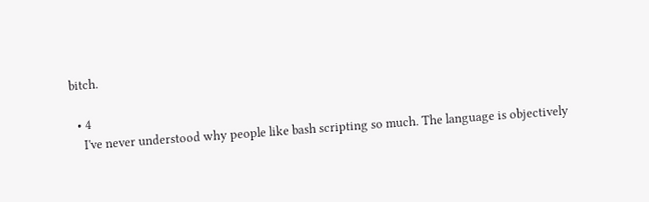bitch.

  • 4
    I've never understood why people like bash scripting so much. The language is objectively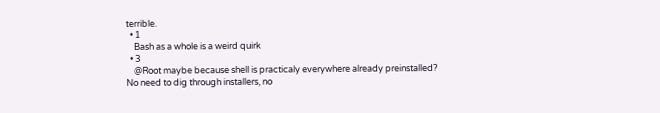terrible.
  • 1
    Bash as a whole is a weird quirk
  • 3
    @Root maybe because shell is practicaly everywhere already preinstalled? No need to dig through installers, no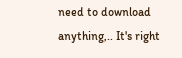need to download anything,.. It's right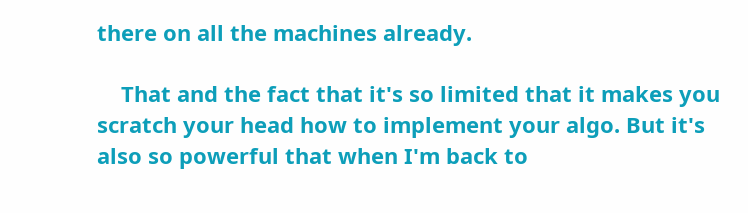there on all the machines already.

    That and the fact that it's so limited that it makes you scratch your head how to implement your algo. But it's also so powerful that when I'm back to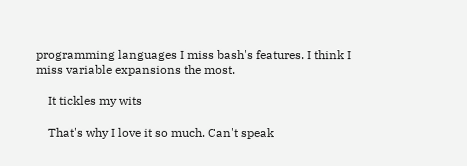programming languages I miss bash's features. I think I miss variable expansions the most.

    It tickles my wits

    That's why I love it so much. Can't speak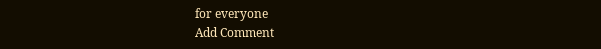for everyone
Add Comment